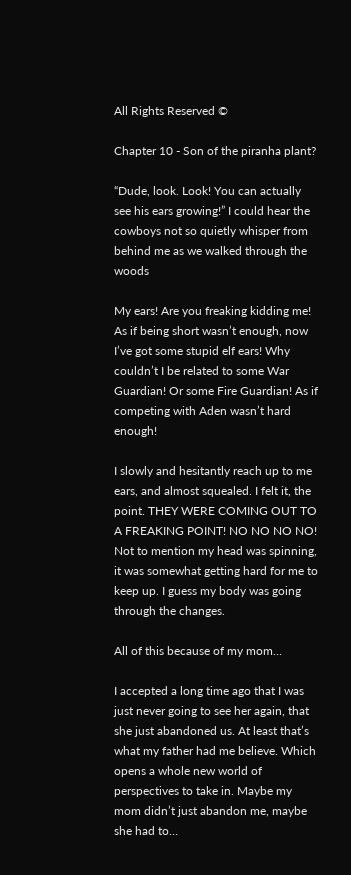All Rights Reserved ©

Chapter 10 - Son of the piranha plant?

“Dude, look. Look! You can actually see his ears growing!” I could hear the cowboys not so quietly whisper from behind me as we walked through the woods

My ears! Are you freaking kidding me! As if being short wasn’t enough, now I’ve got some stupid elf ears! Why couldn’t I be related to some War Guardian! Or some Fire Guardian! As if competing with Aden wasn’t hard enough!

I slowly and hesitantly reach up to me ears, and almost squealed. I felt it, the point. THEY WERE COMING OUT TO A FREAKING POINT! NO NO NO NO! Not to mention my head was spinning, it was somewhat getting hard for me to keep up. I guess my body was going through the changes.

All of this because of my mom…

I accepted a long time ago that I was just never going to see her again, that she just abandoned us. At least that’s what my father had me believe. Which opens a whole new world of perspectives to take in. Maybe my mom didn’t just abandon me, maybe she had to…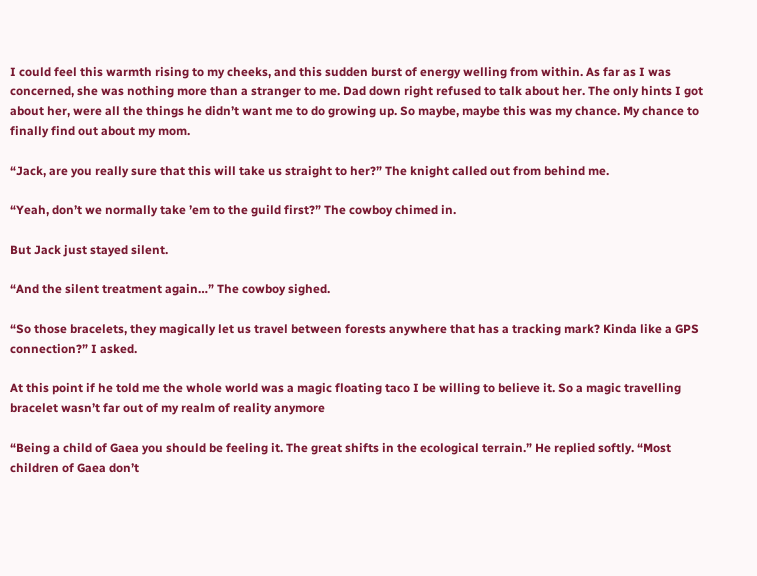I could feel this warmth rising to my cheeks, and this sudden burst of energy welling from within. As far as I was concerned, she was nothing more than a stranger to me. Dad down right refused to talk about her. The only hints I got about her, were all the things he didn’t want me to do growing up. So maybe, maybe this was my chance. My chance to finally find out about my mom.

“Jack, are you really sure that this will take us straight to her?” The knight called out from behind me.

“Yeah, don’t we normally take ’em to the guild first?” The cowboy chimed in.

But Jack just stayed silent.

“And the silent treatment again…” The cowboy sighed.

“So those bracelets, they magically let us travel between forests anywhere that has a tracking mark? Kinda like a GPS connection?” I asked.

At this point if he told me the whole world was a magic floating taco I be willing to believe it. So a magic travelling bracelet wasn’t far out of my realm of reality anymore

“Being a child of Gaea you should be feeling it. The great shifts in the ecological terrain.” He replied softly. “Most children of Gaea don’t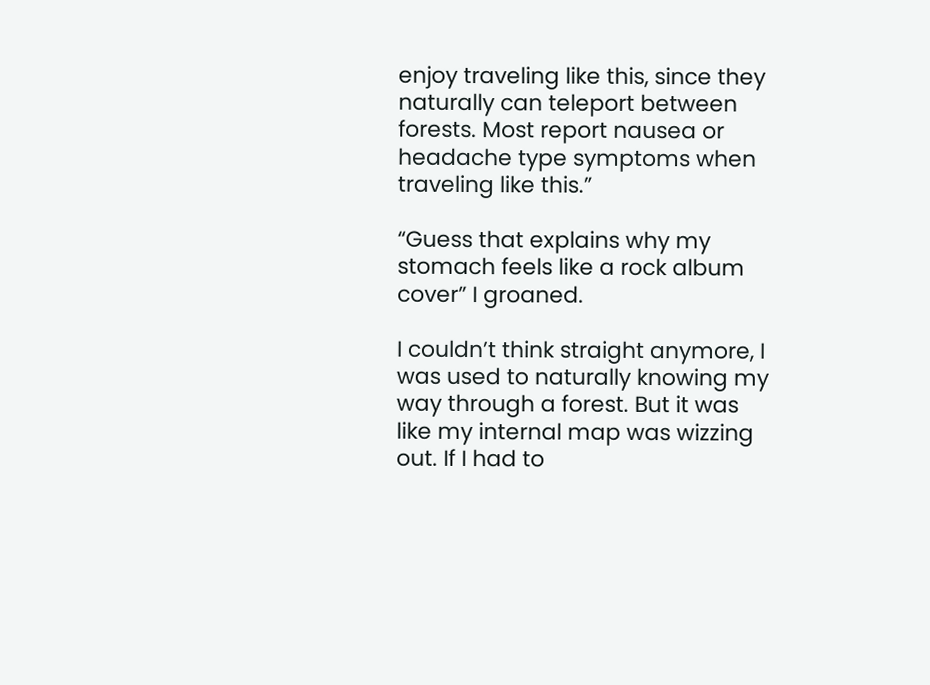enjoy traveling like this, since they naturally can teleport between forests. Most report nausea or headache type symptoms when traveling like this.”

“Guess that explains why my stomach feels like a rock album cover” I groaned.

I couldn’t think straight anymore, I was used to naturally knowing my way through a forest. But it was like my internal map was wizzing out. If I had to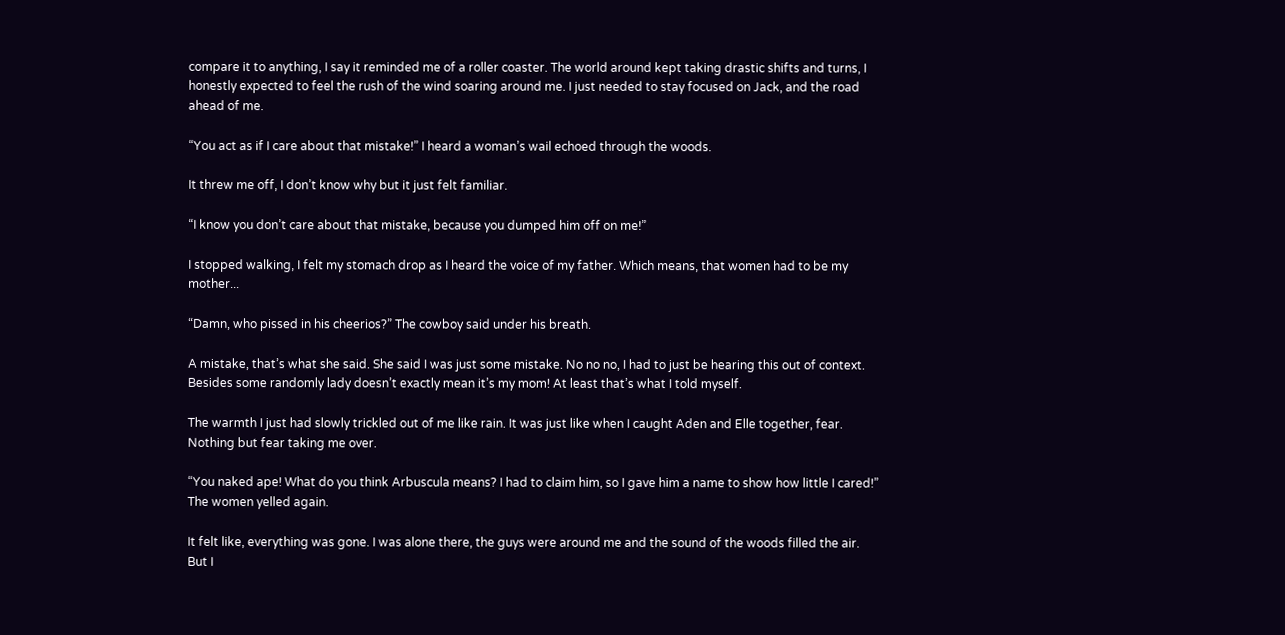compare it to anything, I say it reminded me of a roller coaster. The world around kept taking drastic shifts and turns, I honestly expected to feel the rush of the wind soaring around me. I just needed to stay focused on Jack, and the road ahead of me.

“You act as if I care about that mistake!” I heard a woman’s wail echoed through the woods.

It threw me off, I don’t know why but it just felt familiar.

“I know you don’t care about that mistake, because you dumped him off on me!”

I stopped walking, I felt my stomach drop as I heard the voice of my father. Which means, that women had to be my mother...

“Damn, who pissed in his cheerios?” The cowboy said under his breath.

A mistake, that’s what she said. She said I was just some mistake. No no no, I had to just be hearing this out of context. Besides some randomly lady doesn’t exactly mean it’s my mom! At least that’s what I told myself.

The warmth I just had slowly trickled out of me like rain. It was just like when I caught Aden and Elle together, fear. Nothing but fear taking me over.

“You naked ape! What do you think Arbuscula means? I had to claim him, so I gave him a name to show how little I cared!” The women yelled again.

It felt like, everything was gone. I was alone there, the guys were around me and the sound of the woods filled the air. But I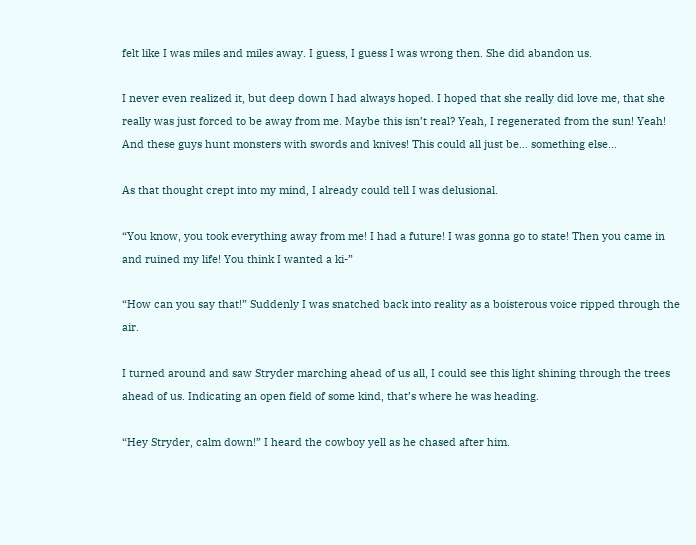felt like I was miles and miles away. I guess, I guess I was wrong then. She did abandon us.

I never even realized it, but deep down I had always hoped. I hoped that she really did love me, that she really was just forced to be away from me. Maybe this isn’t real? Yeah, I regenerated from the sun! Yeah! And these guys hunt monsters with swords and knives! This could all just be… something else…

As that thought crept into my mind, I already could tell I was delusional.

“You know, you took everything away from me! I had a future! I was gonna go to state! Then you came in and ruined my life! You think I wanted a ki-”

“How can you say that!” Suddenly I was snatched back into reality as a boisterous voice ripped through the air.

I turned around and saw Stryder marching ahead of us all, I could see this light shining through the trees ahead of us. Indicating an open field of some kind, that’s where he was heading.

“Hey Stryder, calm down!” I heard the cowboy yell as he chased after him.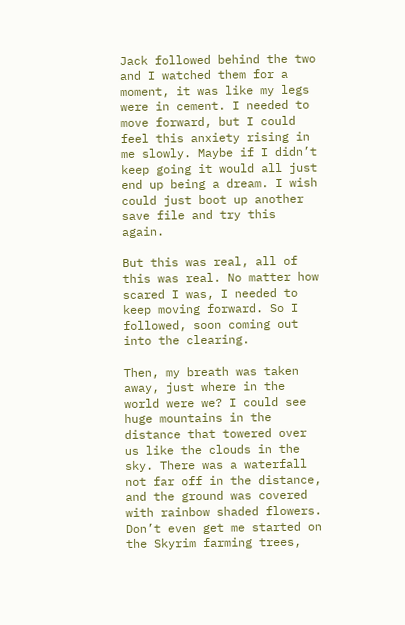Jack followed behind the two and I watched them for a moment, it was like my legs were in cement. I needed to move forward, but I could feel this anxiety rising in me slowly. Maybe if I didn’t keep going it would all just end up being a dream. I wish could just boot up another save file and try this again.

But this was real, all of this was real. No matter how scared I was, I needed to keep moving forward. So I followed, soon coming out into the clearing.

Then, my breath was taken away, just where in the world were we? I could see huge mountains in the distance that towered over us like the clouds in the sky. There was a waterfall not far off in the distance, and the ground was covered with rainbow shaded flowers. Don’t even get me started on the Skyrim farming trees,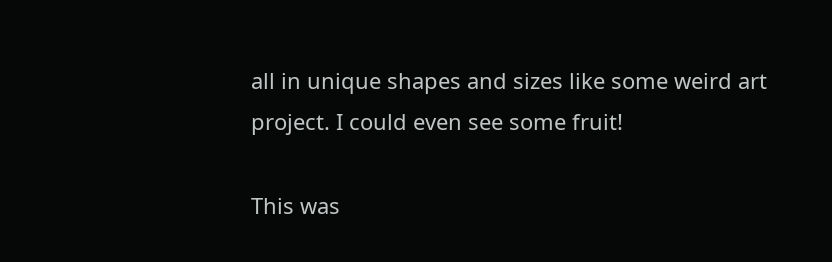all in unique shapes and sizes like some weird art project. I could even see some fruit!

This was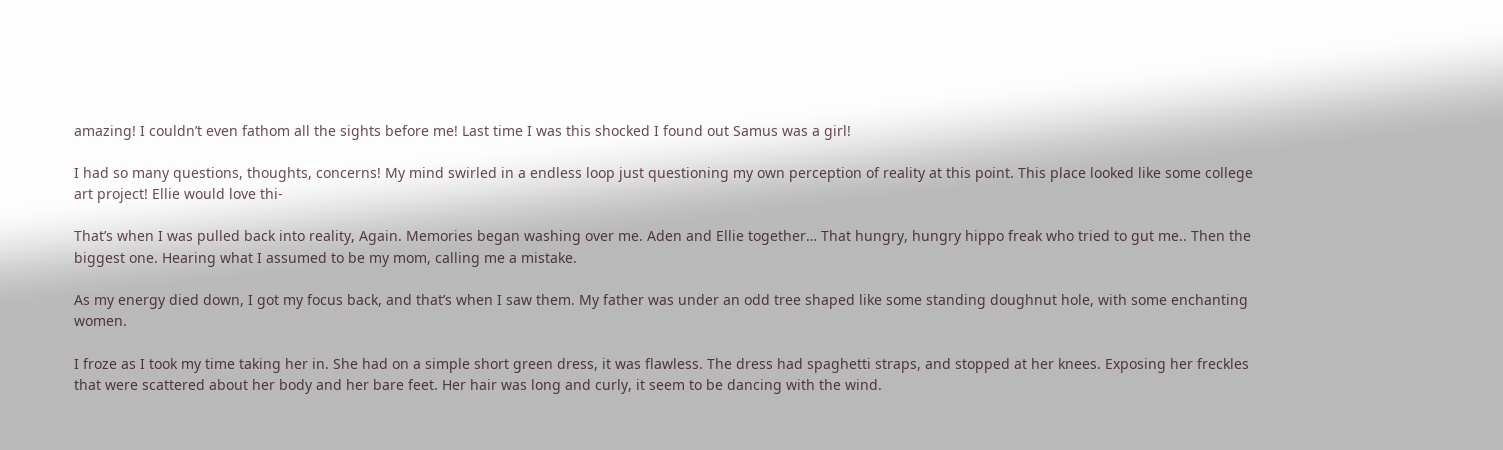amazing! I couldn’t even fathom all the sights before me! Last time I was this shocked I found out Samus was a girl!

I had so many questions, thoughts, concerns! My mind swirled in a endless loop just questioning my own perception of reality at this point. This place looked like some college art project! Ellie would love thi-

That’s when I was pulled back into reality, Again. Memories began washing over me. Aden and Ellie together… That hungry, hungry hippo freak who tried to gut me.. Then the biggest one. Hearing what I assumed to be my mom, calling me a mistake.

As my energy died down, I got my focus back, and that’s when I saw them. My father was under an odd tree shaped like some standing doughnut hole, with some enchanting women.

I froze as I took my time taking her in. She had on a simple short green dress, it was flawless. The dress had spaghetti straps, and stopped at her knees. Exposing her freckles that were scattered about her body and her bare feet. Her hair was long and curly, it seem to be dancing with the wind.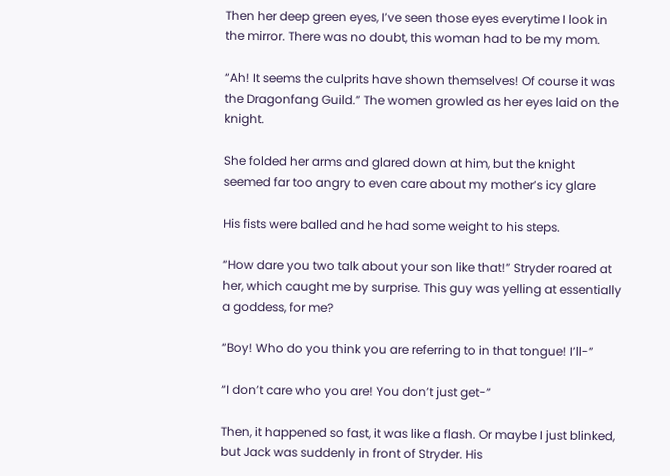Then her deep green eyes, I’ve seen those eyes everytime I look in the mirror. There was no doubt, this woman had to be my mom.

“Ah! It seems the culprits have shown themselves! Of course it was the Dragonfang Guild.” The women growled as her eyes laid on the knight.

She folded her arms and glared down at him, but the knight seemed far too angry to even care about my mother’s icy glare

His fists were balled and he had some weight to his steps.

“How dare you two talk about your son like that!” Stryder roared at her, which caught me by surprise. This guy was yelling at essentially a goddess, for me?

“Boy! Who do you think you are referring to in that tongue! I’ll-”

“I don’t care who you are! You don’t just get-”

Then, it happened so fast, it was like a flash. Or maybe I just blinked, but Jack was suddenly in front of Stryder. His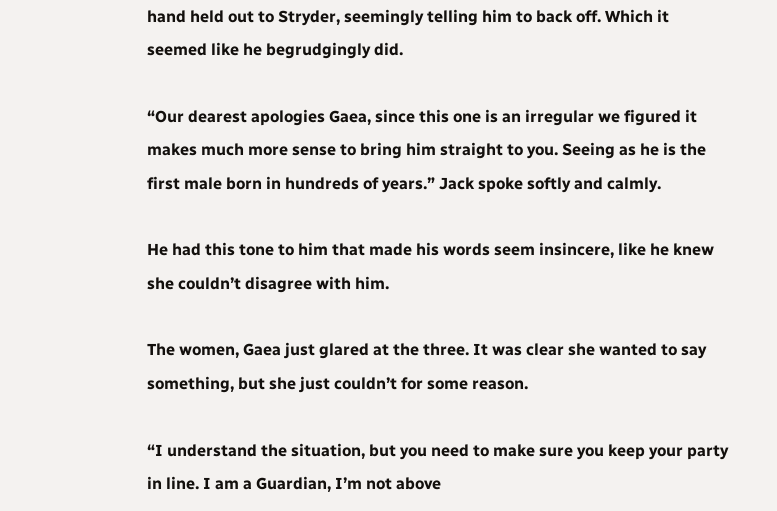hand held out to Stryder, seemingly telling him to back off. Which it seemed like he begrudgingly did.

“Our dearest apologies Gaea, since this one is an irregular we figured it makes much more sense to bring him straight to you. Seeing as he is the first male born in hundreds of years.” Jack spoke softly and calmly.

He had this tone to him that made his words seem insincere, like he knew she couldn’t disagree with him.

The women, Gaea just glared at the three. It was clear she wanted to say something, but she just couldn’t for some reason.

“I understand the situation, but you need to make sure you keep your party in line. I am a Guardian, I’m not above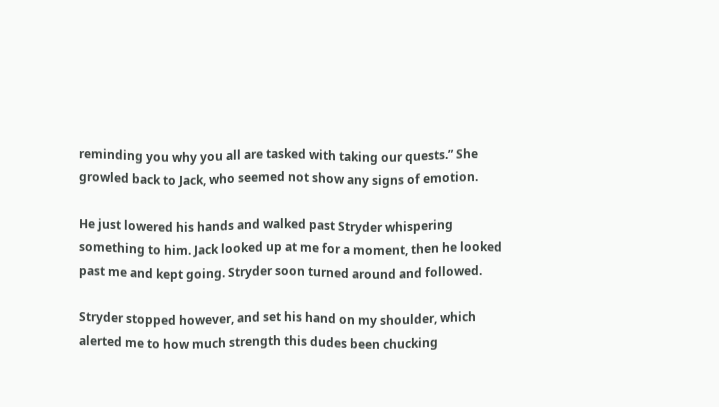reminding you why you all are tasked with taking our quests.” She growled back to Jack, who seemed not show any signs of emotion.

He just lowered his hands and walked past Stryder whispering something to him. Jack looked up at me for a moment, then he looked past me and kept going. Stryder soon turned around and followed.

Stryder stopped however, and set his hand on my shoulder, which alerted me to how much strength this dudes been chucking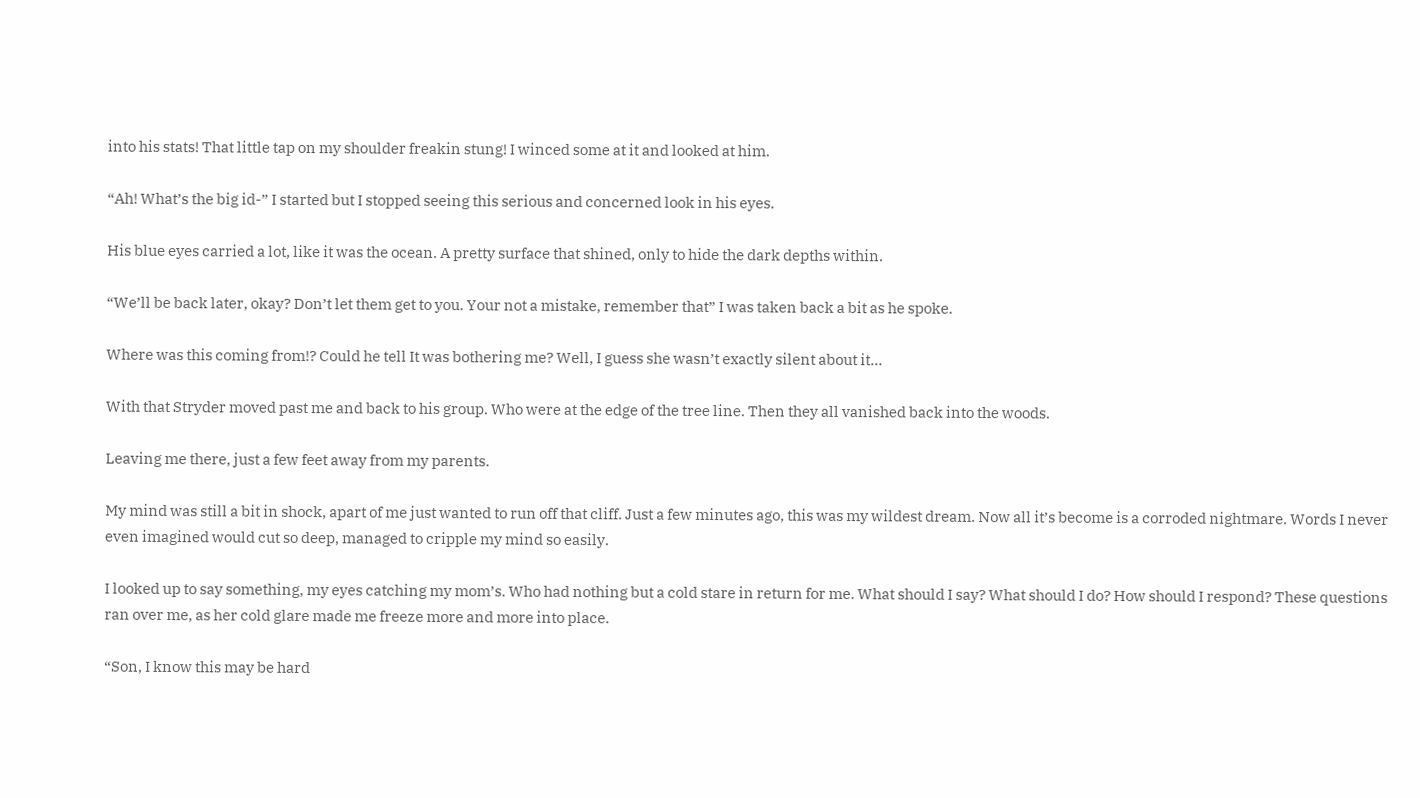into his stats! That little tap on my shoulder freakin stung! I winced some at it and looked at him.

“Ah! What’s the big id-” I started but I stopped seeing this serious and concerned look in his eyes.

His blue eyes carried a lot, like it was the ocean. A pretty surface that shined, only to hide the dark depths within.

“We’ll be back later, okay? Don’t let them get to you. Your not a mistake, remember that” I was taken back a bit as he spoke.

Where was this coming from!? Could he tell It was bothering me? Well, I guess she wasn’t exactly silent about it…

With that Stryder moved past me and back to his group. Who were at the edge of the tree line. Then they all vanished back into the woods.

Leaving me there, just a few feet away from my parents.

My mind was still a bit in shock, apart of me just wanted to run off that cliff. Just a few minutes ago, this was my wildest dream. Now all it’s become is a corroded nightmare. Words I never even imagined would cut so deep, managed to cripple my mind so easily.

I looked up to say something, my eyes catching my mom’s. Who had nothing but a cold stare in return for me. What should I say? What should I do? How should I respond? These questions ran over me, as her cold glare made me freeze more and more into place.

“Son, I know this may be hard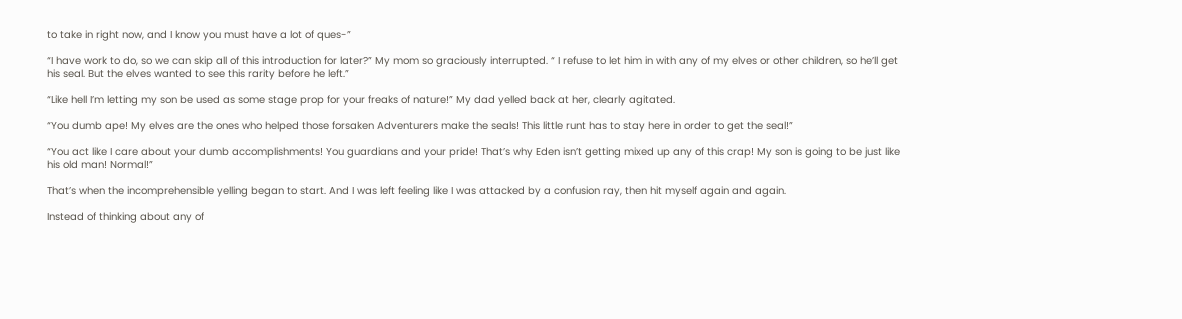to take in right now, and I know you must have a lot of ques-”

“I have work to do, so we can skip all of this introduction for later?” My mom so graciously interrupted. “ I refuse to let him in with any of my elves or other children, so he’ll get his seal. But the elves wanted to see this rarity before he left.”

“Like hell I’m letting my son be used as some stage prop for your freaks of nature!” My dad yelled back at her, clearly agitated.

“You dumb ape! My elves are the ones who helped those forsaken Adventurers make the seals! This little runt has to stay here in order to get the seal!”

“You act like I care about your dumb accomplishments! You guardians and your pride! That’s why Eden isn’t getting mixed up any of this crap! My son is going to be just like his old man! Normal!”

That’s when the incomprehensible yelling began to start. And I was left feeling like I was attacked by a confusion ray, then hit myself again and again.

Instead of thinking about any of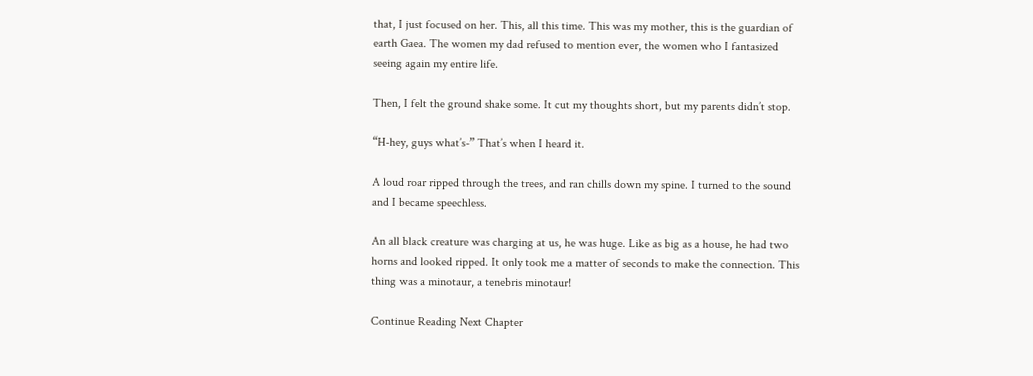that, I just focused on her. This, all this time. This was my mother, this is the guardian of earth Gaea. The women my dad refused to mention ever, the women who I fantasized seeing again my entire life.

Then, I felt the ground shake some. It cut my thoughts short, but my parents didn’t stop.

“H-hey, guys what’s-” That’s when I heard it.

A loud roar ripped through the trees, and ran chills down my spine. I turned to the sound and I became speechless.

An all black creature was charging at us, he was huge. Like as big as a house, he had two horns and looked ripped. It only took me a matter of seconds to make the connection. This thing was a minotaur, a tenebris minotaur!

Continue Reading Next Chapter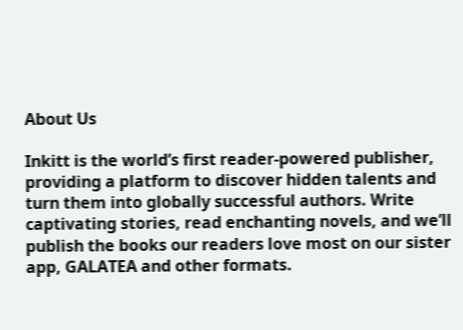About Us

Inkitt is the world’s first reader-powered publisher, providing a platform to discover hidden talents and turn them into globally successful authors. Write captivating stories, read enchanting novels, and we’ll publish the books our readers love most on our sister app, GALATEA and other formats.